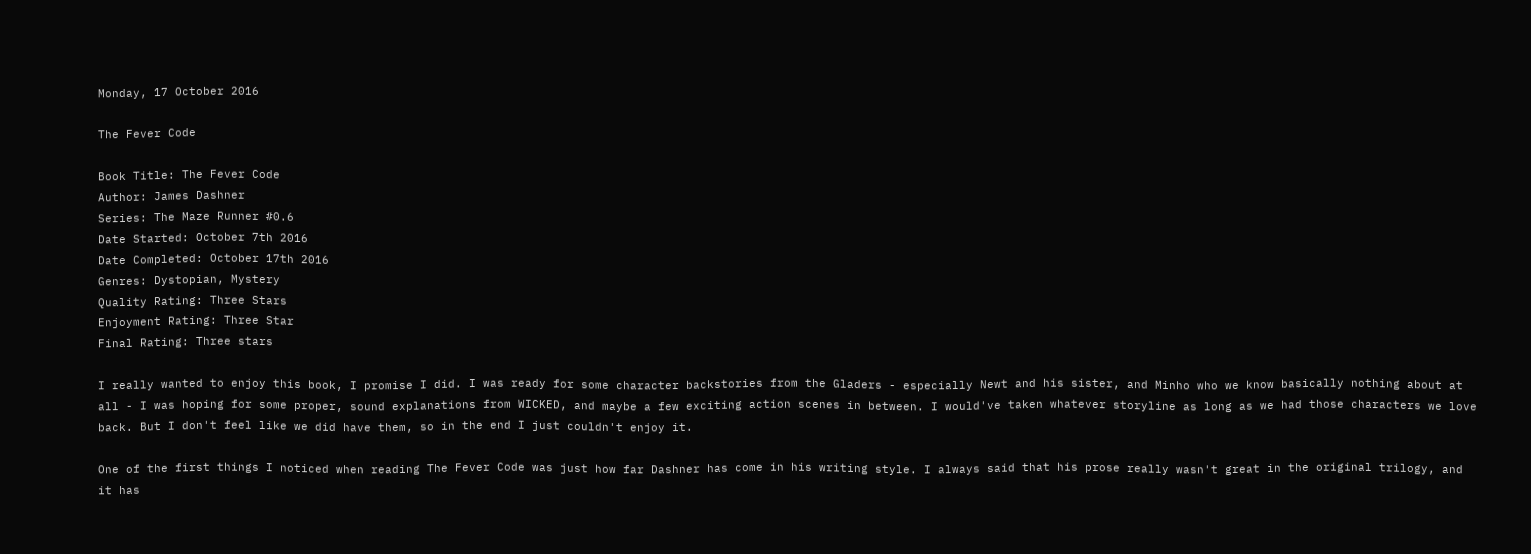Monday, 17 October 2016

The Fever Code

Book Title: The Fever Code
Author: James Dashner
Series: The Maze Runner #0.6
Date Started: October 7th 2016
Date Completed: October 17th 2016
Genres: Dystopian, Mystery
Quality Rating: Three Stars
Enjoyment Rating: Three Star
Final Rating: Three stars

I really wanted to enjoy this book, I promise I did. I was ready for some character backstories from the Gladers - especially Newt and his sister, and Minho who we know basically nothing about at all - I was hoping for some proper, sound explanations from WICKED, and maybe a few exciting action scenes in between. I would've taken whatever storyline as long as we had those characters we love back. But I don't feel like we did have them, so in the end I just couldn't enjoy it.

One of the first things I noticed when reading The Fever Code was just how far Dashner has come in his writing style. I always said that his prose really wasn't great in the original trilogy, and it has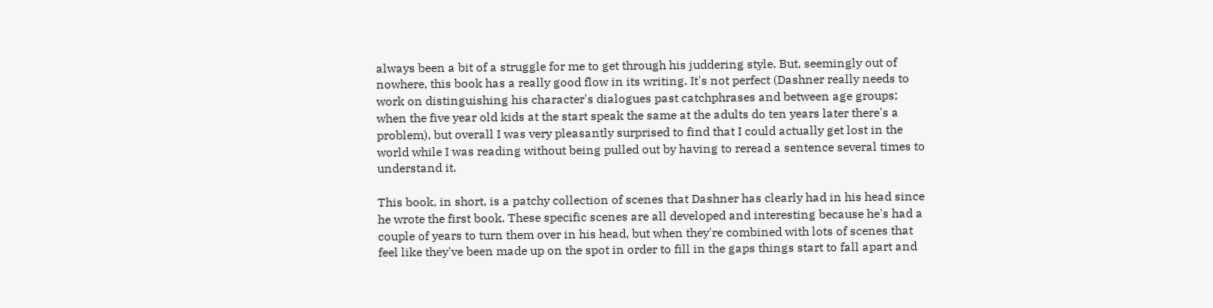always been a bit of a struggle for me to get through his juddering style. But, seemingly out of nowhere, this book has a really good flow in its writing. It's not perfect (Dashner really needs to work on distinguishing his character's dialogues past catchphrases and between age groups; when the five year old kids at the start speak the same at the adults do ten years later there's a problem), but overall I was very pleasantly surprised to find that I could actually get lost in the world while I was reading without being pulled out by having to reread a sentence several times to understand it.

This book, in short, is a patchy collection of scenes that Dashner has clearly had in his head since he wrote the first book. These specific scenes are all developed and interesting because he's had a couple of years to turn them over in his head, but when they're combined with lots of scenes that feel like they've been made up on the spot in order to fill in the gaps things start to fall apart and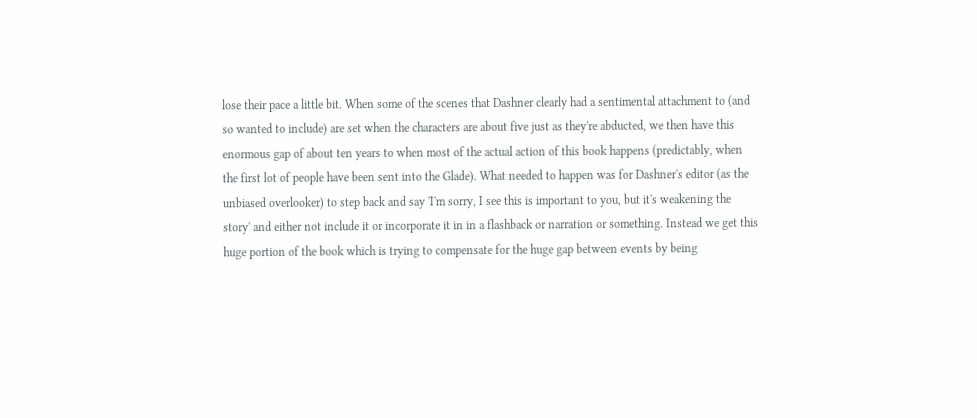lose their pace a little bit. When some of the scenes that Dashner clearly had a sentimental attachment to (and so wanted to include) are set when the characters are about five just as they're abducted, we then have this enormous gap of about ten years to when most of the actual action of this book happens (predictably, when the first lot of people have been sent into the Glade). What needed to happen was for Dashner's editor (as the unbiased overlooker) to step back and say 'I'm sorry, I see this is important to you, but it's weakening the story' and either not include it or incorporate it in in a flashback or narration or something. Instead we get this huge portion of the book which is trying to compensate for the huge gap between events by being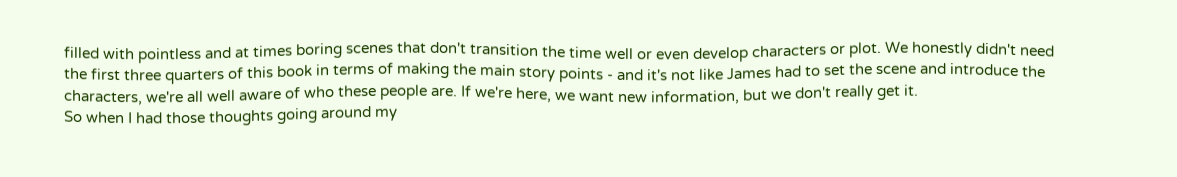filled with pointless and at times boring scenes that don't transition the time well or even develop characters or plot. We honestly didn't need the first three quarters of this book in terms of making the main story points - and it's not like James had to set the scene and introduce the characters, we're all well aware of who these people are. If we're here, we want new information, but we don't really get it.
So when I had those thoughts going around my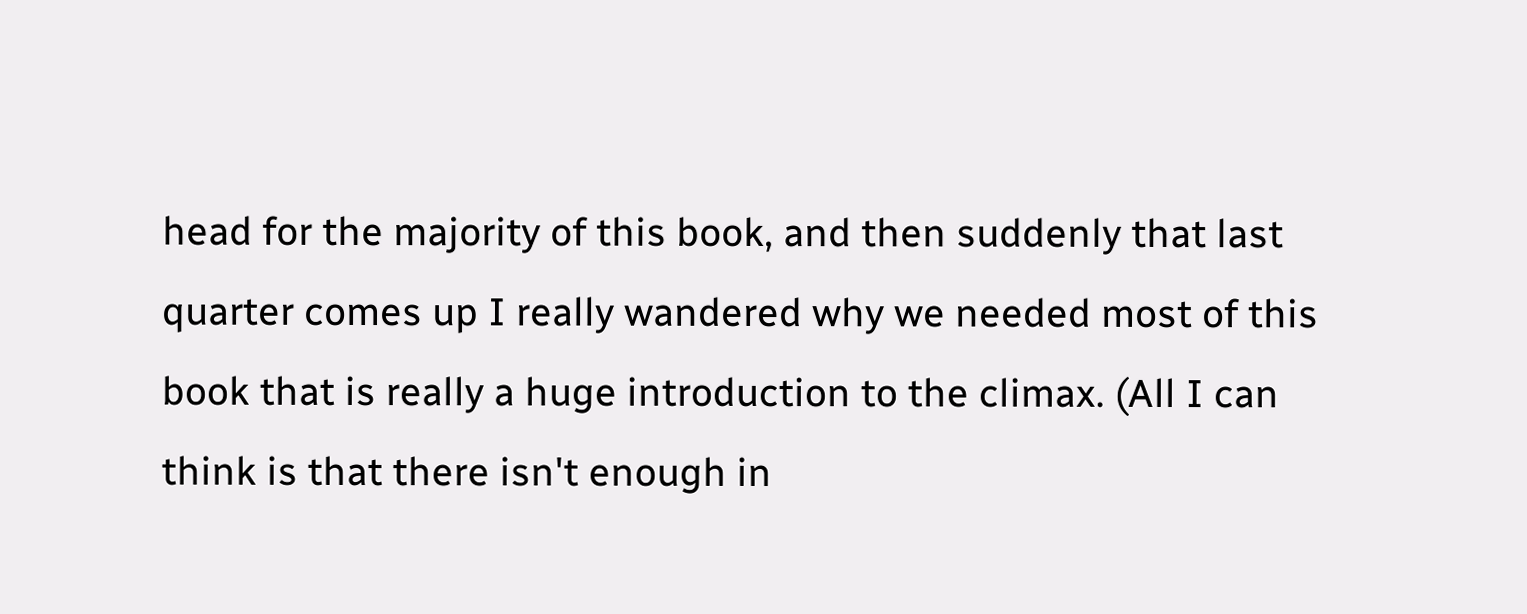head for the majority of this book, and then suddenly that last quarter comes up I really wandered why we needed most of this book that is really a huge introduction to the climax. (All I can think is that there isn't enough in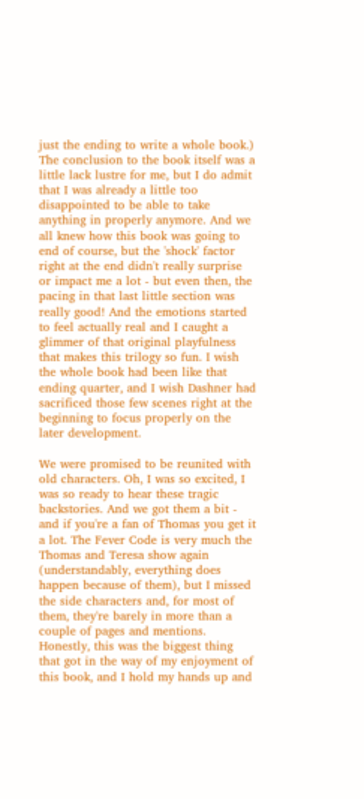just the ending to write a whole book.) The conclusion to the book itself was a little lack lustre for me, but I do admit that I was already a little too disappointed to be able to take anything in properly anymore. And we all knew how this book was going to end of course, but the 'shock' factor right at the end didn't really surprise or impact me a lot - but even then, the pacing in that last little section was really good! And the emotions started to feel actually real and I caught a glimmer of that original playfulness that makes this trilogy so fun. I wish the whole book had been like that ending quarter, and I wish Dashner had sacrificed those few scenes right at the beginning to focus properly on the later development.

We were promised to be reunited with old characters. Oh, I was so excited, I was so ready to hear these tragic backstories. And we got them a bit - and if you're a fan of Thomas you get it a lot. The Fever Code is very much the Thomas and Teresa show again (understandably, everything does happen because of them), but I missed the side characters and, for most of them, they're barely in more than a couple of pages and mentions. Honestly, this was the biggest thing that got in the way of my enjoyment of this book, and I hold my hands up and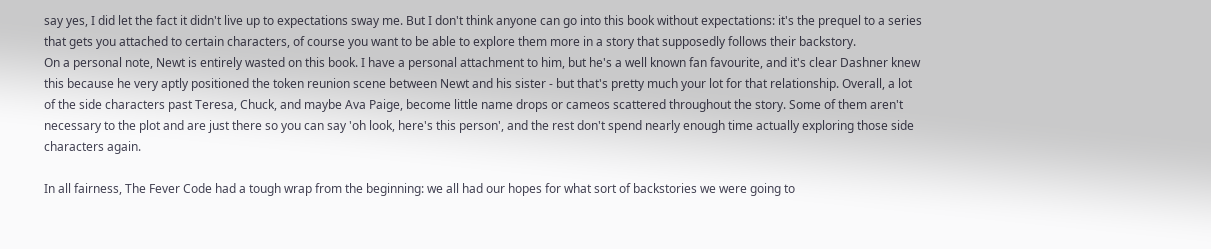say yes, I did let the fact it didn't live up to expectations sway me. But I don't think anyone can go into this book without expectations: it's the prequel to a series that gets you attached to certain characters, of course you want to be able to explore them more in a story that supposedly follows their backstory.
On a personal note, Newt is entirely wasted on this book. I have a personal attachment to him, but he's a well known fan favourite, and it's clear Dashner knew this because he very aptly positioned the token reunion scene between Newt and his sister - but that's pretty much your lot for that relationship. Overall, a lot of the side characters past Teresa, Chuck, and maybe Ava Paige, become little name drops or cameos scattered throughout the story. Some of them aren't necessary to the plot and are just there so you can say 'oh look, here's this person', and the rest don't spend nearly enough time actually exploring those side characters again.

In all fairness, The Fever Code had a tough wrap from the beginning: we all had our hopes for what sort of backstories we were going to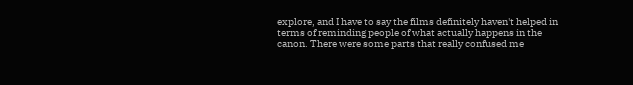explore, and I have to say the films definitely haven't helped in terms of reminding people of what actually happens in the canon. There were some parts that really confused me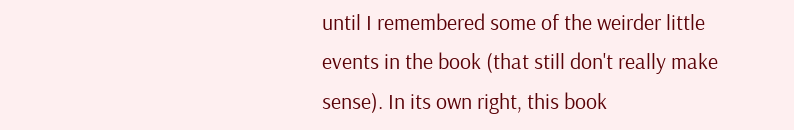until I remembered some of the weirder little events in the book (that still don't really make sense). In its own right, this book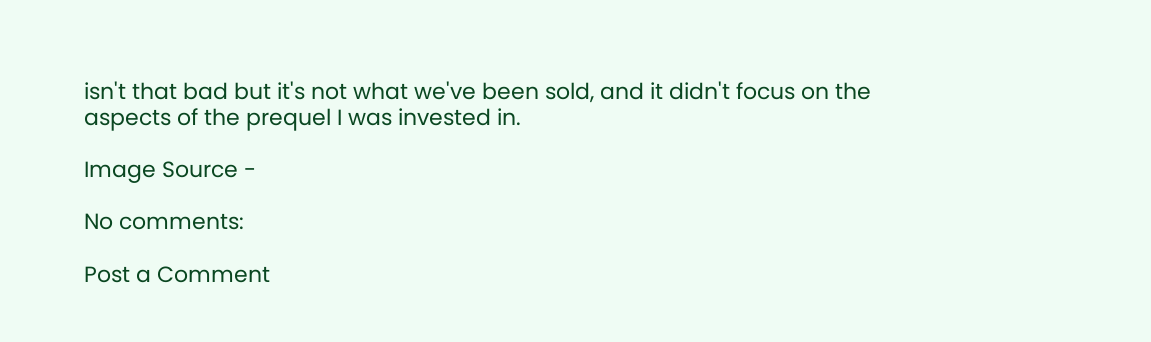isn't that bad but it's not what we've been sold, and it didn't focus on the aspects of the prequel I was invested in.

Image Source -

No comments:

Post a Comment